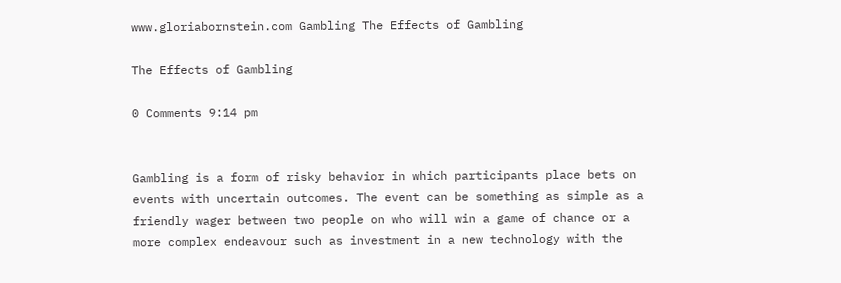www.gloriabornstein.com Gambling The Effects of Gambling

The Effects of Gambling

0 Comments 9:14 pm


Gambling is a form of risky behavior in which participants place bets on events with uncertain outcomes. The event can be something as simple as a friendly wager between two people on who will win a game of chance or a more complex endeavour such as investment in a new technology with the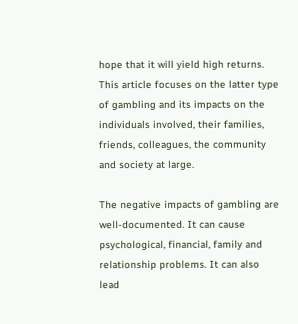hope that it will yield high returns. This article focuses on the latter type of gambling and its impacts on the individuals involved, their families, friends, colleagues, the community and society at large.

The negative impacts of gambling are well-documented. It can cause psychological, financial, family and relationship problems. It can also lead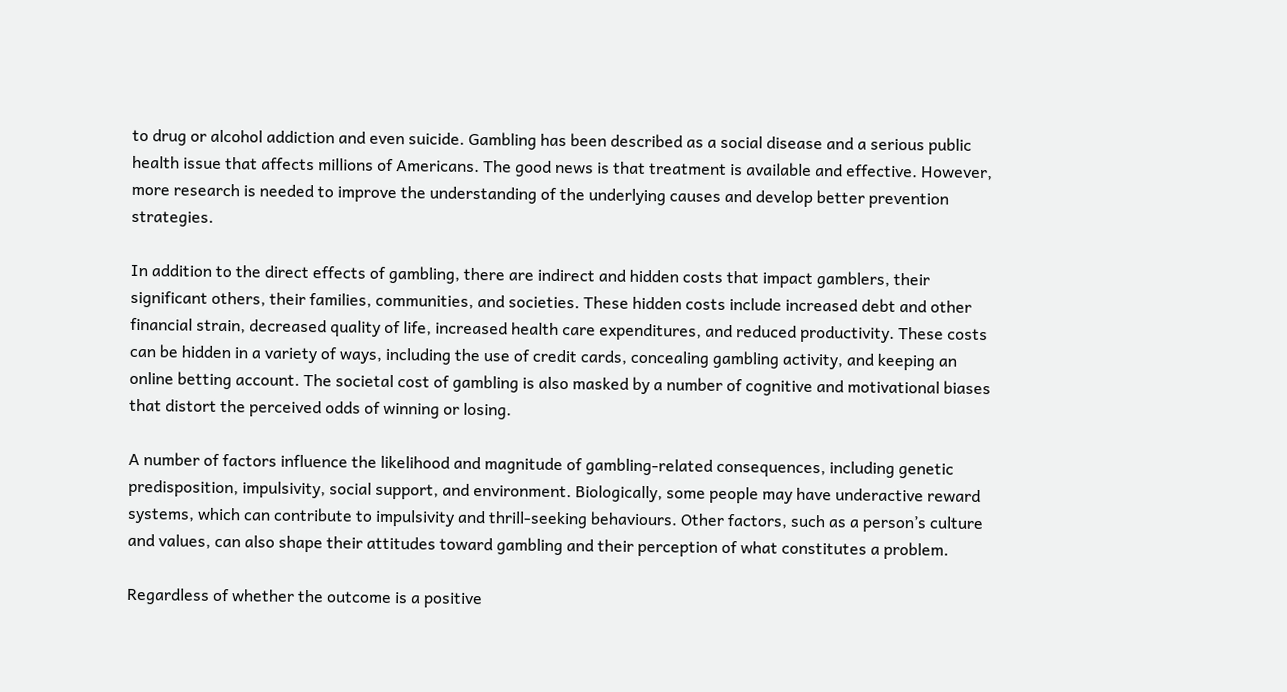to drug or alcohol addiction and even suicide. Gambling has been described as a social disease and a serious public health issue that affects millions of Americans. The good news is that treatment is available and effective. However, more research is needed to improve the understanding of the underlying causes and develop better prevention strategies.

In addition to the direct effects of gambling, there are indirect and hidden costs that impact gamblers, their significant others, their families, communities, and societies. These hidden costs include increased debt and other financial strain, decreased quality of life, increased health care expenditures, and reduced productivity. These costs can be hidden in a variety of ways, including the use of credit cards, concealing gambling activity, and keeping an online betting account. The societal cost of gambling is also masked by a number of cognitive and motivational biases that distort the perceived odds of winning or losing.

A number of factors influence the likelihood and magnitude of gambling-related consequences, including genetic predisposition, impulsivity, social support, and environment. Biologically, some people may have underactive reward systems, which can contribute to impulsivity and thrill-seeking behaviours. Other factors, such as a person’s culture and values, can also shape their attitudes toward gambling and their perception of what constitutes a problem.

Regardless of whether the outcome is a positive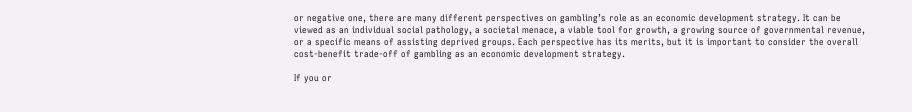or negative one, there are many different perspectives on gambling’s role as an economic development strategy. It can be viewed as an individual social pathology, a societal menace, a viable tool for growth, a growing source of governmental revenue, or a specific means of assisting deprived groups. Each perspective has its merits, but it is important to consider the overall cost-benefit trade-off of gambling as an economic development strategy.

If you or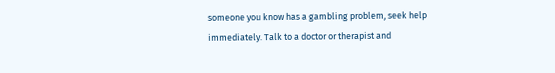someone you know has a gambling problem, seek help immediately. Talk to a doctor or therapist and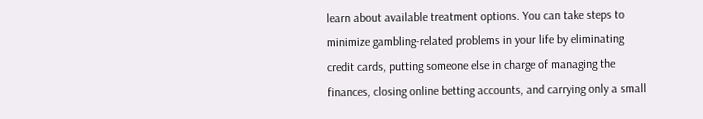learn about available treatment options. You can take steps to minimize gambling-related problems in your life by eliminating credit cards, putting someone else in charge of managing the finances, closing online betting accounts, and carrying only a small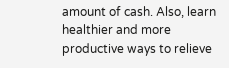amount of cash. Also, learn healthier and more productive ways to relieve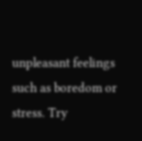unpleasant feelings such as boredom or stress. Try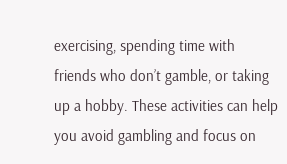exercising, spending time with friends who don’t gamble, or taking up a hobby. These activities can help you avoid gambling and focus on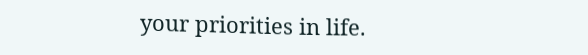your priorities in life.